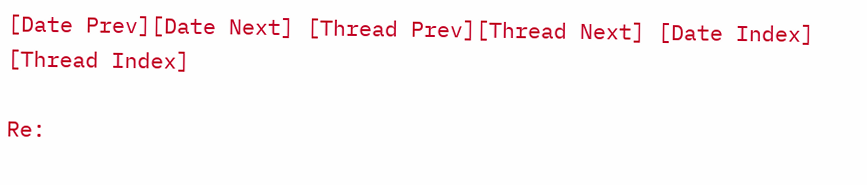[Date Prev][Date Next] [Thread Prev][Thread Next] [Date Index] [Thread Index]

Re: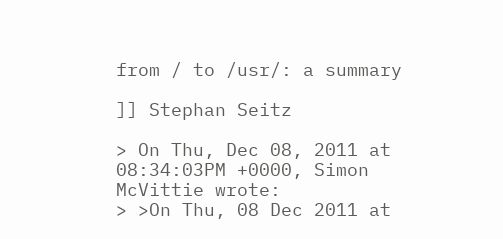from / to /usr/: a summary

]] Stephan Seitz

> On Thu, Dec 08, 2011 at 08:34:03PM +0000, Simon McVittie wrote:
> >On Thu, 08 Dec 2011 at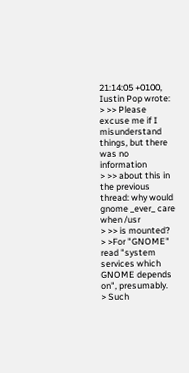21:14:05 +0100, Iustin Pop wrote:
> >> Please excuse me if I misunderstand things, but there was no information
> >> about this in the previous thread: why would gnome _ever_ care when /usr
> >> is mounted?
> >For "GNOME" read "system services which GNOME depends on", presumably.
> Such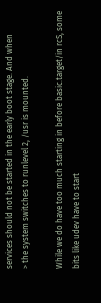services should not be started in the early boot stage. And when
> the system switches to runlevel 2, /usr is mounted.

While we do have too much starting in before basic.target/in rcS, some
bits like udev have to start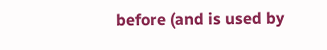before (and is used by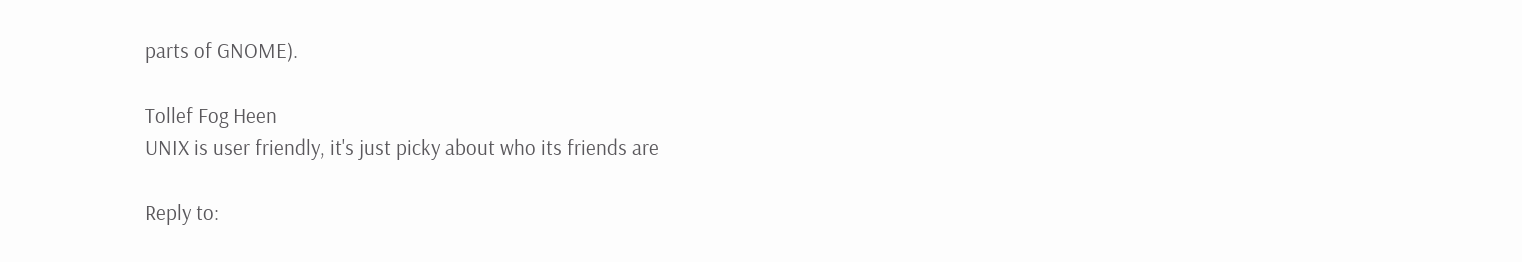parts of GNOME).

Tollef Fog Heen
UNIX is user friendly, it's just picky about who its friends are

Reply to: